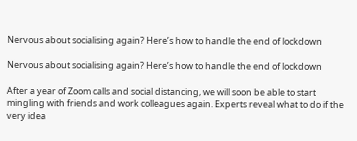Nervous about socialising again? Here’s how to handle the end of lockdown

Nervous about socialising again? Here’s how to handle the end of lockdown

After a year of Zoom calls and social distancing, we will soon be able to start mingling with friends and work colleagues again. Experts reveal what to do if the very idea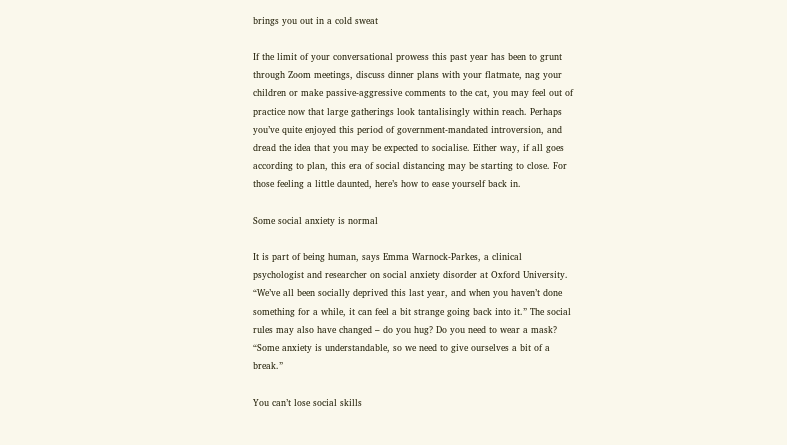brings you out in a cold sweat

If the limit of your conversational prowess this past year has been to grunt through Zoom meetings, discuss dinner plans with your flatmate, nag your children or make passive-aggressive comments to the cat, you may feel out of practice now that large gatherings look tantalisingly within reach. Perhaps you’ve quite enjoyed this period of government-mandated introversion, and dread the idea that you may be expected to socialise. Either way, if all goes according to plan, this era of social distancing may be starting to close. For those feeling a little daunted, here’s how to ease yourself back in.

Some social anxiety is normal

It is part of being human, says Emma Warnock-Parkes, a clinical psychologist and researcher on social anxiety disorder at Oxford University. “We’ve all been socially deprived this last year, and when you haven’t done something for a while, it can feel a bit strange going back into it.” The social rules may also have changed – do you hug? Do you need to wear a mask? “Some anxiety is understandable, so we need to give ourselves a bit of a break.”

You can’t lose social skills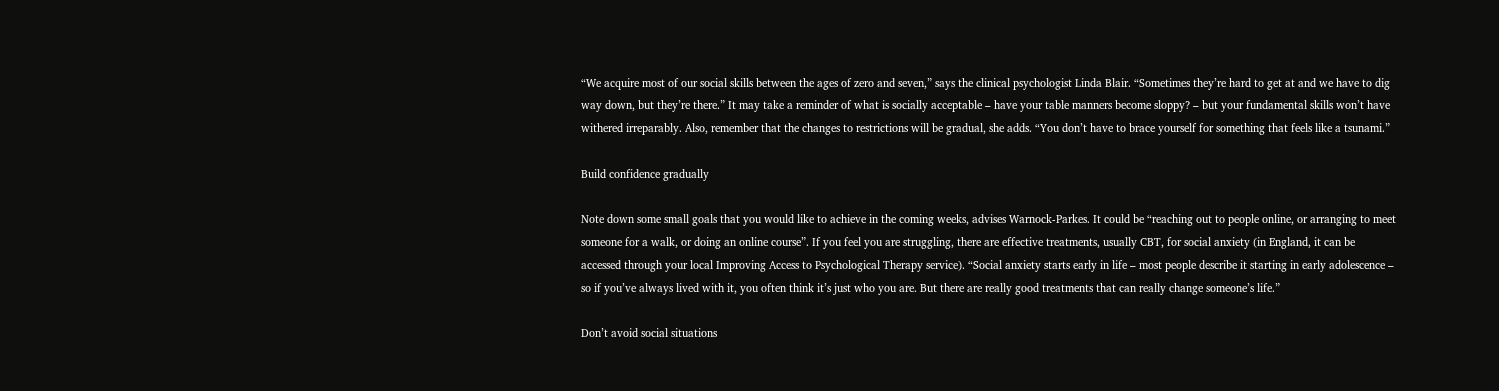“We acquire most of our social skills between the ages of zero and seven,” says the clinical psychologist Linda Blair. “Sometimes they’re hard to get at and we have to dig way down, but they’re there.” It may take a reminder of what is socially acceptable – have your table manners become sloppy? – but your fundamental skills won’t have withered irreparably. Also, remember that the changes to restrictions will be gradual, she adds. “You don’t have to brace yourself for something that feels like a tsunami.”

Build confidence gradually

Note down some small goals that you would like to achieve in the coming weeks, advises Warnock-Parkes. It could be “reaching out to people online, or arranging to meet someone for a walk, or doing an online course”. If you feel you are struggling, there are effective treatments, usually CBT, for social anxiety (in England, it can be accessed through your local Improving Access to Psychological Therapy service). “Social anxiety starts early in life – most people describe it starting in early adolescence – so if you’ve always lived with it, you often think it’s just who you are. But there are really good treatments that can really change someone’s life.”

Don’t avoid social situations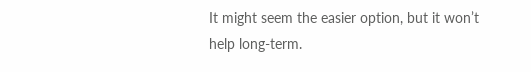It might seem the easier option, but it won’t help long-term.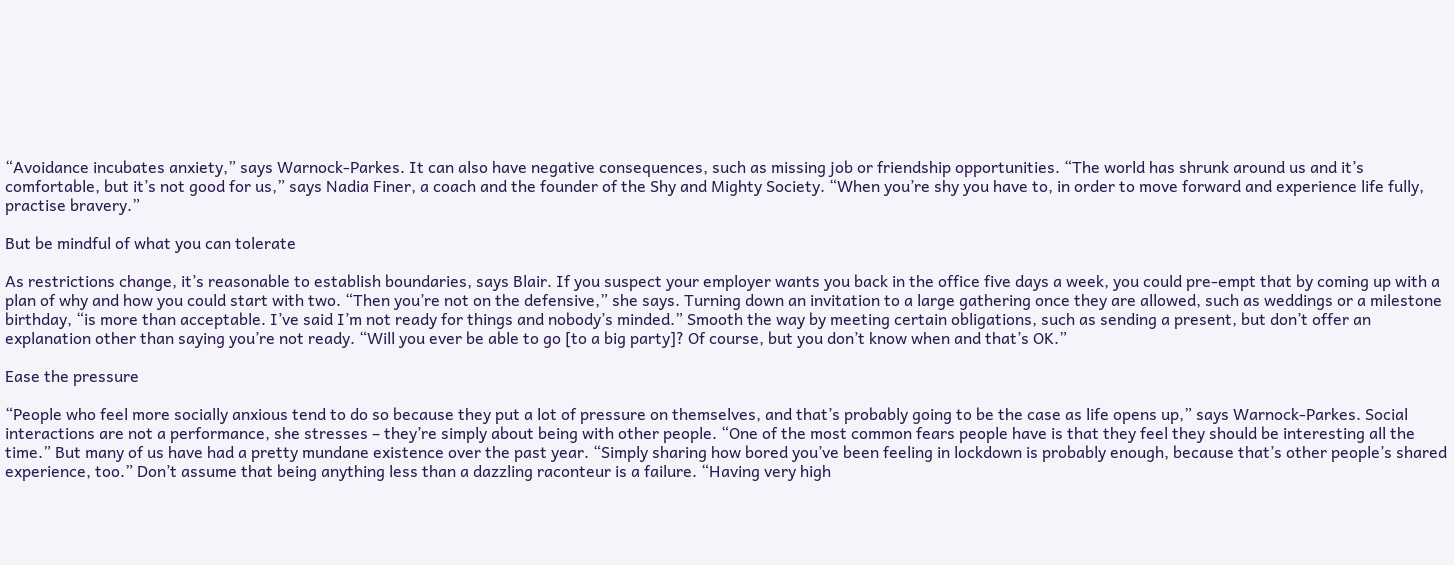“Avoidance incubates anxiety,” says Warnock-Parkes. It can also have negative consequences, such as missing job or friendship opportunities. “The world has shrunk around us and it’s comfortable, but it’s not good for us,” says Nadia Finer, a coach and the founder of the Shy and Mighty Society. “When you’re shy you have to, in order to move forward and experience life fully, practise bravery.”

But be mindful of what you can tolerate

As restrictions change, it’s reasonable to establish boundaries, says Blair. If you suspect your employer wants you back in the office five days a week, you could pre-empt that by coming up with a plan of why and how you could start with two. “Then you’re not on the defensive,” she says. Turning down an invitation to a large gathering once they are allowed, such as weddings or a milestone birthday, “is more than acceptable. I’ve said I’m not ready for things and nobody’s minded.” Smooth the way by meeting certain obligations, such as sending a present, but don’t offer an explanation other than saying you’re not ready. “Will you ever be able to go [to a big party]? Of course, but you don’t know when and that’s OK.”

Ease the pressure

“People who feel more socially anxious tend to do so because they put a lot of pressure on themselves, and that’s probably going to be the case as life opens up,” says Warnock-Parkes. Social interactions are not a performance, she stresses – they’re simply about being with other people. “One of the most common fears people have is that they feel they should be interesting all the time.” But many of us have had a pretty mundane existence over the past year. “Simply sharing how bored you’ve been feeling in lockdown is probably enough, because that’s other people’s shared experience, too.” Don’t assume that being anything less than a dazzling raconteur is a failure. “Having very high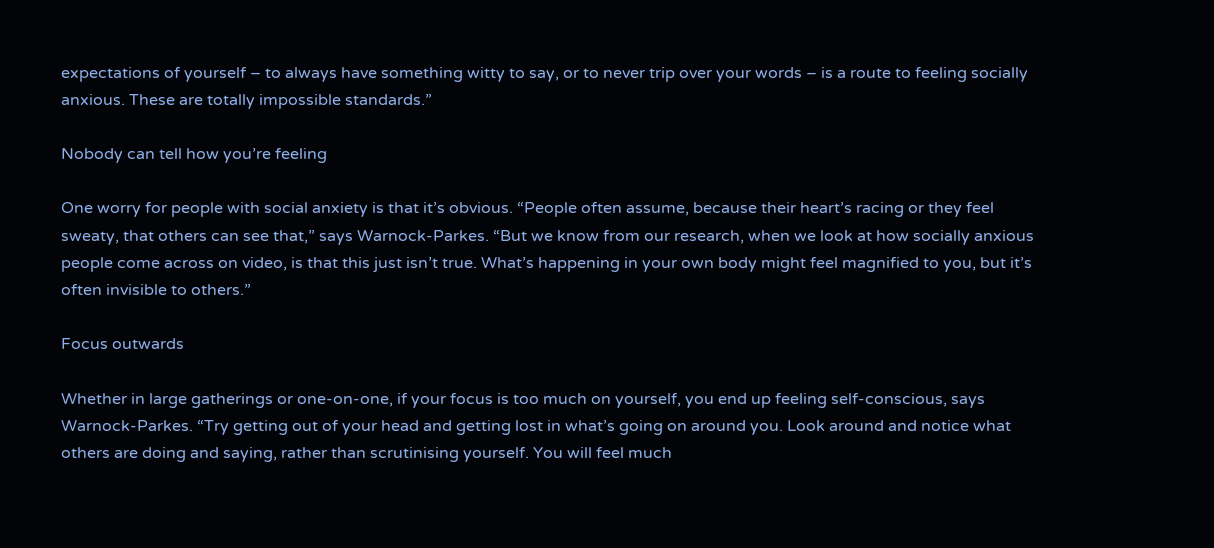expectations of yourself – to always have something witty to say, or to never trip over your words – is a route to feeling socially anxious. These are totally impossible standards.”

Nobody can tell how you’re feeling

One worry for people with social anxiety is that it’s obvious. “People often assume, because their heart’s racing or they feel sweaty, that others can see that,” says Warnock-Parkes. “But we know from our research, when we look at how socially anxious people come across on video, is that this just isn’t true. What’s happening in your own body might feel magnified to you, but it’s often invisible to others.”

Focus outwards

Whether in large gatherings or one-on-one, if your focus is too much on yourself, you end up feeling self-conscious, says Warnock-Parkes. “Try getting out of your head and getting lost in what’s going on around you. Look around and notice what others are doing and saying, rather than scrutinising yourself. You will feel much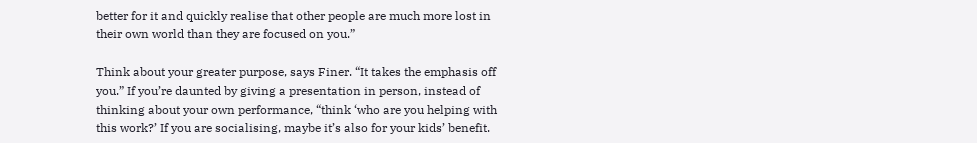better for it and quickly realise that other people are much more lost in their own world than they are focused on you.”

Think about your greater purpose, says Finer. “It takes the emphasis off you.” If you’re daunted by giving a presentation in person, instead of thinking about your own performance, “think ‘who are you helping with this work?’ If you are socialising, maybe it’s also for your kids’ benefit.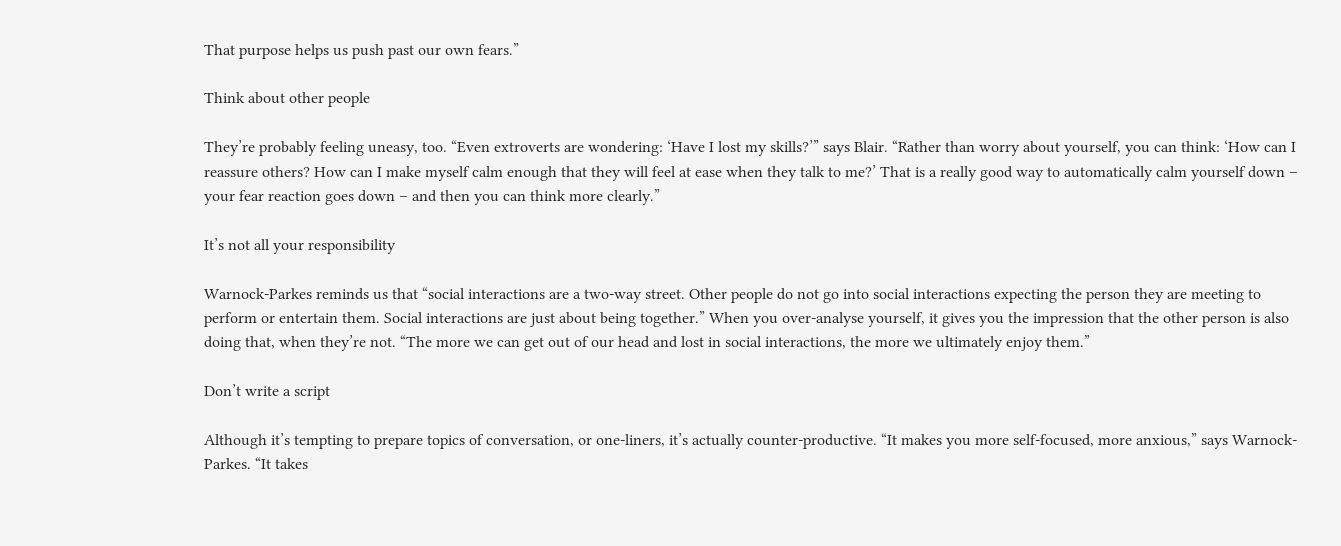That purpose helps us push past our own fears.”

Think about other people

They’re probably feeling uneasy, too. “Even extroverts are wondering: ‘Have I lost my skills?’” says Blair. “Rather than worry about yourself, you can think: ‘How can I reassure others? How can I make myself calm enough that they will feel at ease when they talk to me?’ That is a really good way to automatically calm yourself down – your fear reaction goes down – and then you can think more clearly.”

It’s not all your responsibility

Warnock-Parkes reminds us that “social interactions are a two-way street. Other people do not go into social interactions expecting the person they are meeting to perform or entertain them. Social interactions are just about being together.” When you over-analyse yourself, it gives you the impression that the other person is also doing that, when they’re not. “The more we can get out of our head and lost in social interactions, the more we ultimately enjoy them.”

Don’t write a script

Although it’s tempting to prepare topics of conversation, or one-liners, it’s actually counter-productive. “It makes you more self-focused, more anxious,” says Warnock-Parkes. “It takes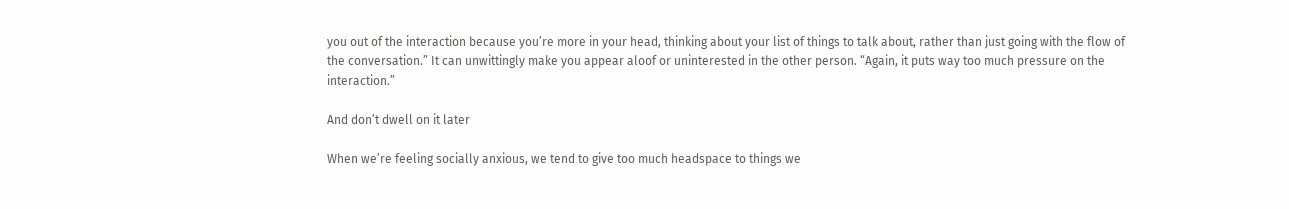you out of the interaction because you’re more in your head, thinking about your list of things to talk about, rather than just going with the flow of the conversation.” It can unwittingly make you appear aloof or uninterested in the other person. “Again, it puts way too much pressure on the interaction.”

And don’t dwell on it later

When we’re feeling socially anxious, we tend to give too much headspace to things we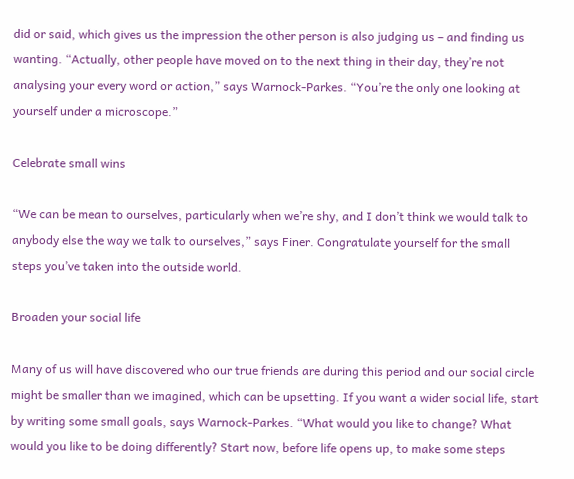did or said, which gives us the impression the other person is also judging us – and finding us wanting. “Actually, other people have moved on to the next thing in their day, they’re not analysing your every word or action,” says Warnock-Parkes. “You’re the only one looking at yourself under a microscope.”

Celebrate small wins

“We can be mean to ourselves, particularly when we’re shy, and I don’t think we would talk to anybody else the way we talk to ourselves,” says Finer. Congratulate yourself for the small steps you’ve taken into the outside world.

Broaden your social life

Many of us will have discovered who our true friends are during this period and our social circle might be smaller than we imagined, which can be upsetting. If you want a wider social life, start by writing some small goals, says Warnock-Parkes. “What would you like to change? What would you like to be doing differently? Start now, before life opens up, to make some steps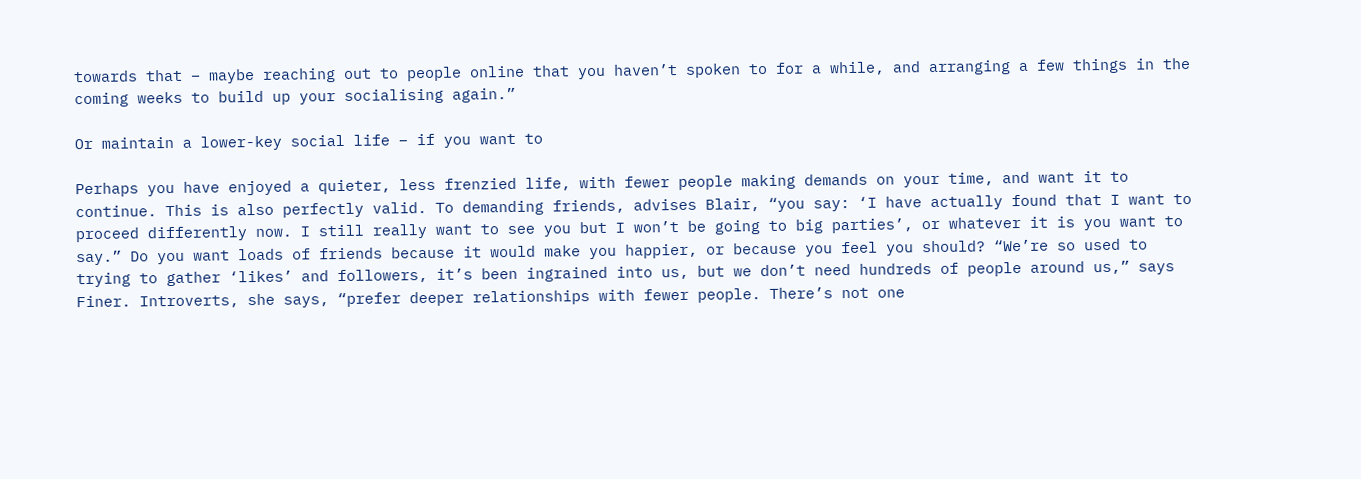towards that – maybe reaching out to people online that you haven’t spoken to for a while, and arranging a few things in the coming weeks to build up your socialising again.”

Or maintain a lower-key social life – if you want to

Perhaps you have enjoyed a quieter, less frenzied life, with fewer people making demands on your time, and want it to continue. This is also perfectly valid. To demanding friends, advises Blair, “you say: ‘I have actually found that I want to proceed differently now. I still really want to see you but I won’t be going to big parties’, or whatever it is you want to say.” Do you want loads of friends because it would make you happier, or because you feel you should? “We’re so used to trying to gather ‘likes’ and followers, it’s been ingrained into us, but we don’t need hundreds of people around us,” says Finer. Introverts, she says, “prefer deeper relationships with fewer people. There’s not one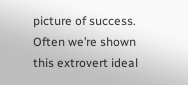picture of success. Often we’re shown this extrovert ideal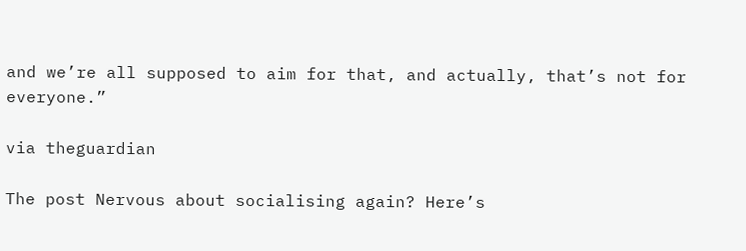and we’re all supposed to aim for that, and actually, that’s not for everyone.”

via theguardian

The post Nervous about socialising again? Here’s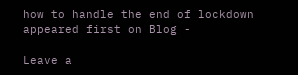how to handle the end of lockdown appeared first on Blog -

Leave a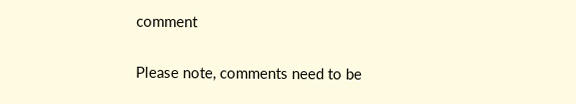comment

Please note, comments need to be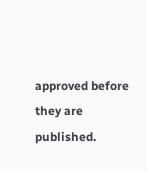approved before they are published.